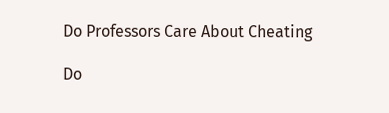Do Professors Care About Cheating

Do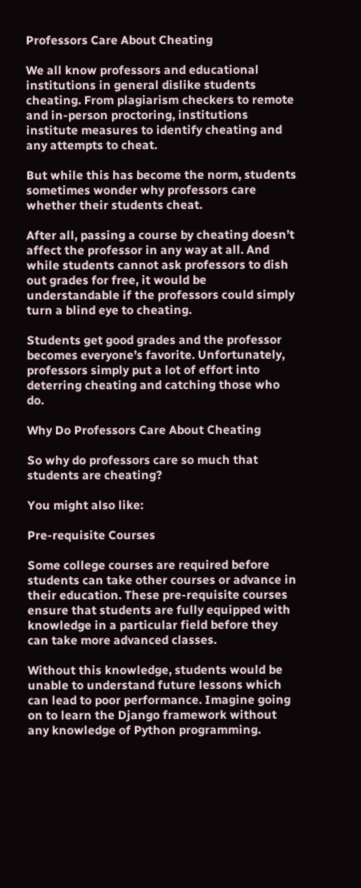Professors Care About Cheating

We all know professors and educational institutions in general dislike students cheating. From plagiarism checkers to remote and in-person proctoring, institutions institute measures to identify cheating and any attempts to cheat.

But while this has become the norm, students sometimes wonder why professors care whether their students cheat.

After all, passing a course by cheating doesn’t affect the professor in any way at all. And while students cannot ask professors to dish out grades for free, it would be understandable if the professors could simply turn a blind eye to cheating.

Students get good grades and the professor becomes everyone’s favorite. Unfortunately, professors simply put a lot of effort into deterring cheating and catching those who do.

Why Do Professors Care About Cheating

So why do professors care so much that students are cheating?

You might also like:

Pre-requisite Courses

Some college courses are required before students can take other courses or advance in their education. These pre-requisite courses ensure that students are fully equipped with knowledge in a particular field before they can take more advanced classes.

Without this knowledge, students would be unable to understand future lessons which can lead to poor performance. Imagine going on to learn the Django framework without any knowledge of Python programming.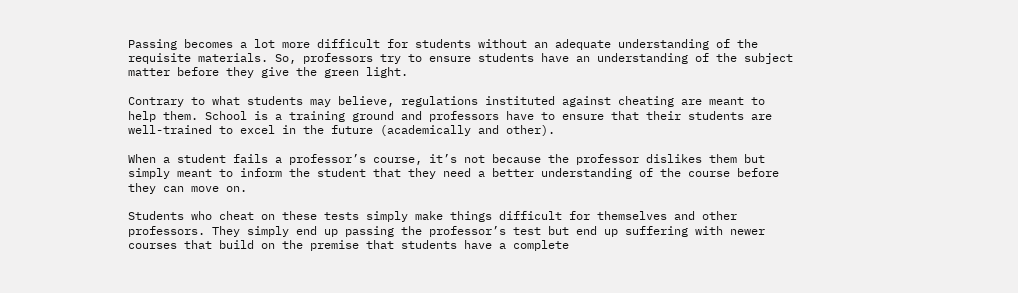Passing becomes a lot more difficult for students without an adequate understanding of the requisite materials. So, professors try to ensure students have an understanding of the subject matter before they give the green light.

Contrary to what students may believe, regulations instituted against cheating are meant to help them. School is a training ground and professors have to ensure that their students are well-trained to excel in the future (academically and other).

When a student fails a professor’s course, it’s not because the professor dislikes them but simply meant to inform the student that they need a better understanding of the course before they can move on.

Students who cheat on these tests simply make things difficult for themselves and other professors. They simply end up passing the professor’s test but end up suffering with newer courses that build on the premise that students have a complete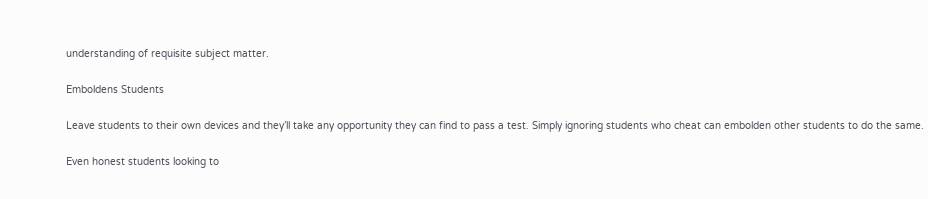understanding of requisite subject matter.

Emboldens Students

Leave students to their own devices and they’ll take any opportunity they can find to pass a test. Simply ignoring students who cheat can embolden other students to do the same.

Even honest students looking to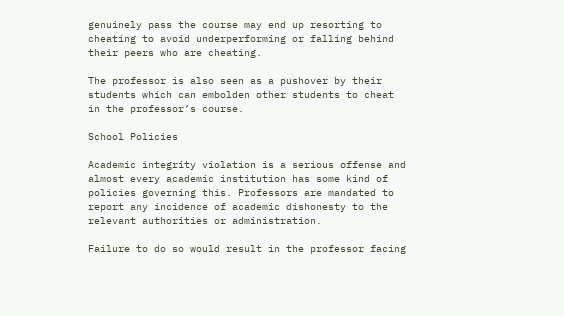genuinely pass the course may end up resorting to cheating to avoid underperforming or falling behind their peers who are cheating.

The professor is also seen as a pushover by their students which can embolden other students to cheat in the professor’s course.

School Policies

Academic integrity violation is a serious offense and almost every academic institution has some kind of policies governing this. Professors are mandated to report any incidence of academic dishonesty to the relevant authorities or administration.

Failure to do so would result in the professor facing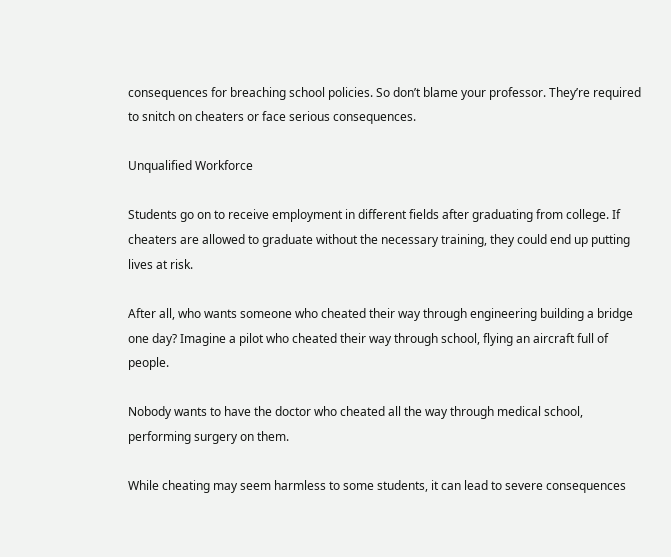consequences for breaching school policies. So don’t blame your professor. They’re required to snitch on cheaters or face serious consequences.

Unqualified Workforce

Students go on to receive employment in different fields after graduating from college. If cheaters are allowed to graduate without the necessary training, they could end up putting lives at risk.

After all, who wants someone who cheated their way through engineering building a bridge one day? Imagine a pilot who cheated their way through school, flying an aircraft full of people.

Nobody wants to have the doctor who cheated all the way through medical school, performing surgery on them.

While cheating may seem harmless to some students, it can lead to severe consequences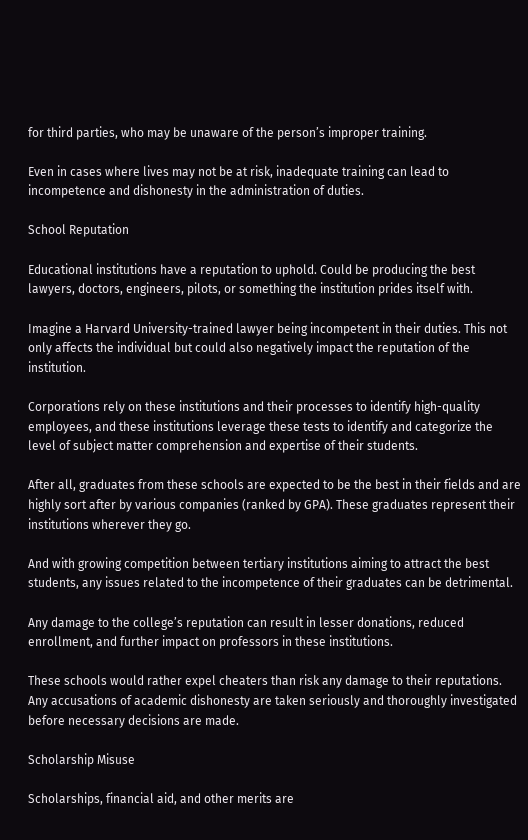for third parties, who may be unaware of the person’s improper training.

Even in cases where lives may not be at risk, inadequate training can lead to incompetence and dishonesty in the administration of duties.

School Reputation

Educational institutions have a reputation to uphold. Could be producing the best lawyers, doctors, engineers, pilots, or something the institution prides itself with.

Imagine a Harvard University-trained lawyer being incompetent in their duties. This not only affects the individual but could also negatively impact the reputation of the institution.

Corporations rely on these institutions and their processes to identify high-quality employees, and these institutions leverage these tests to identify and categorize the level of subject matter comprehension and expertise of their students.

After all, graduates from these schools are expected to be the best in their fields and are highly sort after by various companies (ranked by GPA). These graduates represent their institutions wherever they go.

And with growing competition between tertiary institutions aiming to attract the best students, any issues related to the incompetence of their graduates can be detrimental.

Any damage to the college’s reputation can result in lesser donations, reduced enrollment, and further impact on professors in these institutions.

These schools would rather expel cheaters than risk any damage to their reputations. Any accusations of academic dishonesty are taken seriously and thoroughly investigated before necessary decisions are made.

Scholarship Misuse

Scholarships, financial aid, and other merits are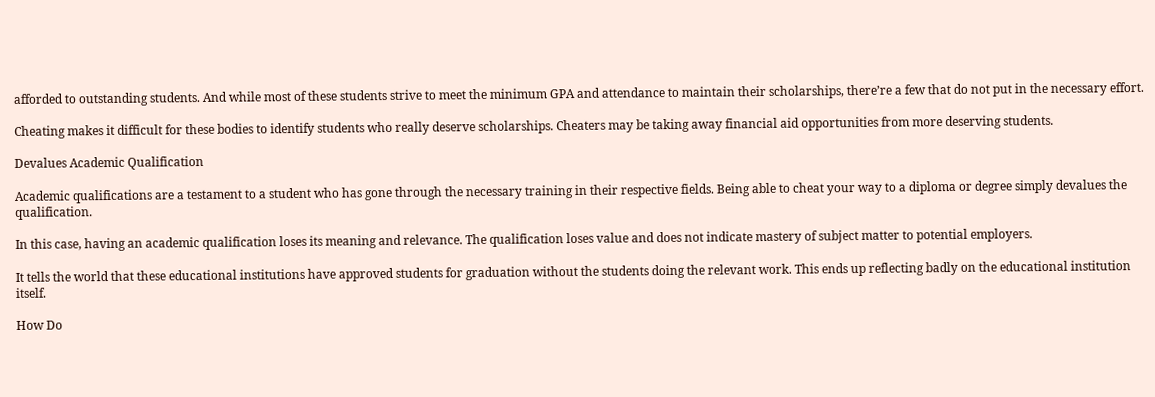afforded to outstanding students. And while most of these students strive to meet the minimum GPA and attendance to maintain their scholarships, there’re a few that do not put in the necessary effort.

Cheating makes it difficult for these bodies to identify students who really deserve scholarships. Cheaters may be taking away financial aid opportunities from more deserving students.

Devalues Academic Qualification

Academic qualifications are a testament to a student who has gone through the necessary training in their respective fields. Being able to cheat your way to a diploma or degree simply devalues the qualification.

In this case, having an academic qualification loses its meaning and relevance. The qualification loses value and does not indicate mastery of subject matter to potential employers.

It tells the world that these educational institutions have approved students for graduation without the students doing the relevant work. This ends up reflecting badly on the educational institution itself.

How Do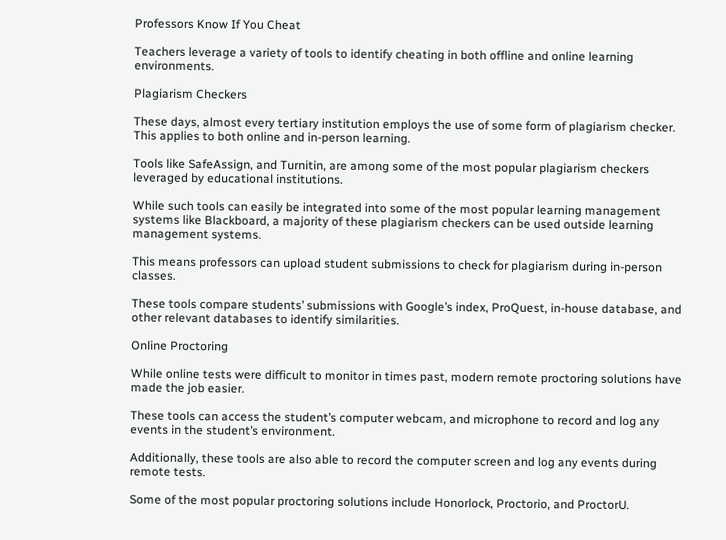Professors Know If You Cheat

Teachers leverage a variety of tools to identify cheating in both offline and online learning environments.

Plagiarism Checkers

These days, almost every tertiary institution employs the use of some form of plagiarism checker. This applies to both online and in-person learning.

Tools like SafeAssign, and Turnitin, are among some of the most popular plagiarism checkers leveraged by educational institutions.

While such tools can easily be integrated into some of the most popular learning management systems like Blackboard, a majority of these plagiarism checkers can be used outside learning management systems.

This means professors can upload student submissions to check for plagiarism during in-person classes.

These tools compare students’ submissions with Google’s index, ProQuest, in-house database, and other relevant databases to identify similarities.

Online Proctoring

While online tests were difficult to monitor in times past, modern remote proctoring solutions have made the job easier.

These tools can access the student’s computer webcam, and microphone to record and log any events in the student’s environment.

Additionally, these tools are also able to record the computer screen and log any events during remote tests.

Some of the most popular proctoring solutions include Honorlock, Proctorio, and ProctorU.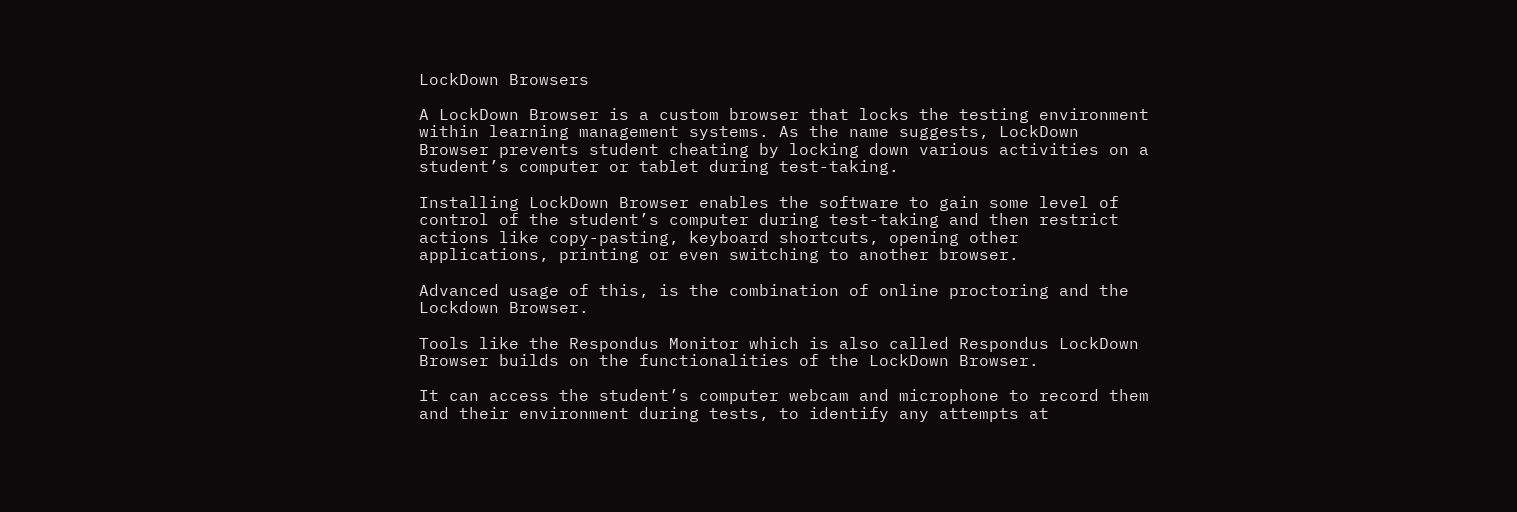LockDown Browsers

A LockDown Browser is a custom browser that locks the testing environment within learning management systems. As the name suggests, LockDown Browser prevents student cheating by locking down various activities on a student’s computer or tablet during test-taking.

Installing LockDown Browser enables the software to gain some level of control of the student’s computer during test-taking and then restrict actions like copy-pasting, keyboard shortcuts, opening other applications, printing or even switching to another browser.

Advanced usage of this, is the combination of online proctoring and the Lockdown Browser.

Tools like the Respondus Monitor which is also called Respondus LockDown Browser builds on the functionalities of the LockDown Browser.

It can access the student’s computer webcam and microphone to record them and their environment during tests, to identify any attempts at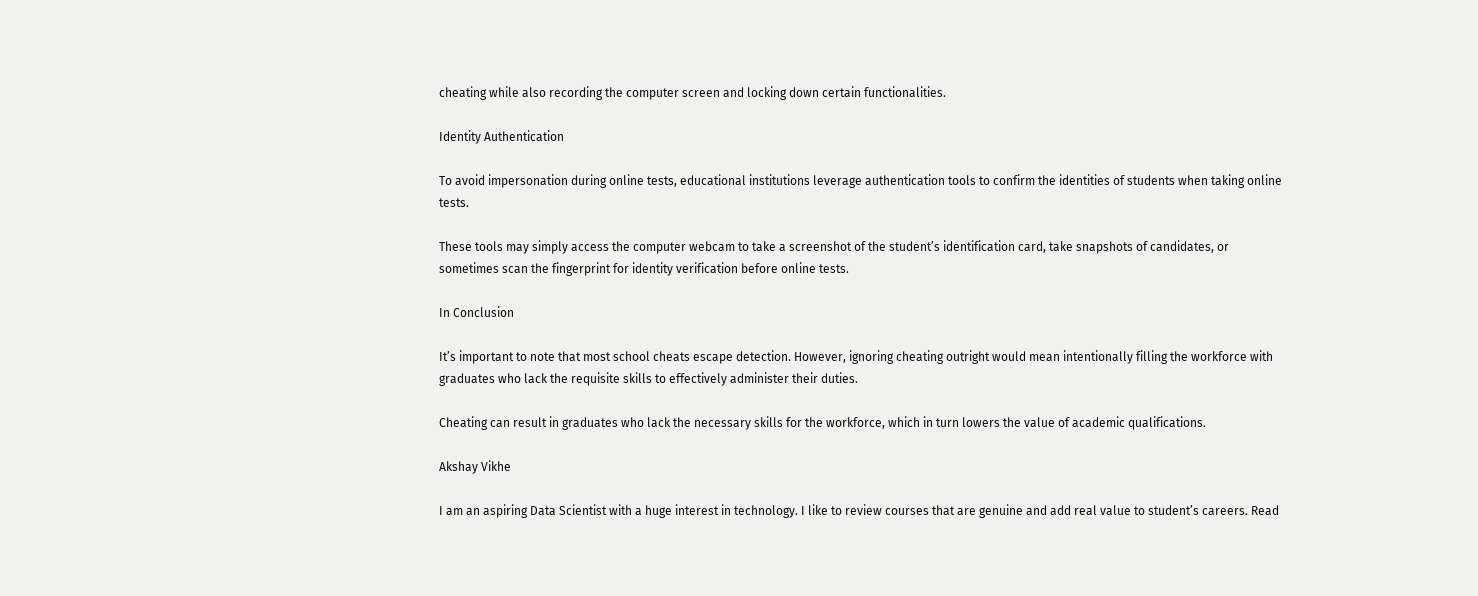cheating while also recording the computer screen and locking down certain functionalities.

Identity Authentication

To avoid impersonation during online tests, educational institutions leverage authentication tools to confirm the identities of students when taking online tests.

These tools may simply access the computer webcam to take a screenshot of the student’s identification card, take snapshots of candidates, or sometimes scan the fingerprint for identity verification before online tests.

In Conclusion

It’s important to note that most school cheats escape detection. However, ignoring cheating outright would mean intentionally filling the workforce with graduates who lack the requisite skills to effectively administer their duties.

Cheating can result in graduates who lack the necessary skills for the workforce, which in turn lowers the value of academic qualifications.

Akshay Vikhe

I am an aspiring Data Scientist with a huge interest in technology. I like to review courses that are genuine and add real value to student’s careers. Read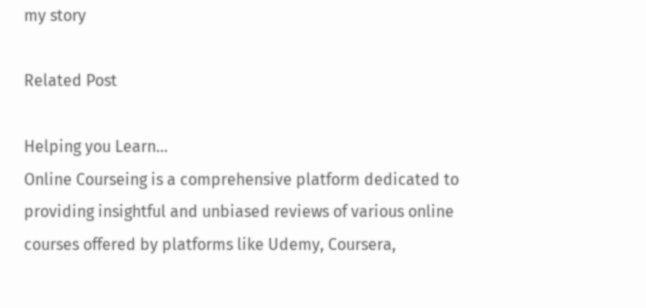my story

Related Post

Helping you Learn...
Online Courseing is a comprehensive platform dedicated to providing insightful and unbiased reviews of various online courses offered by platforms like Udemy, Coursera,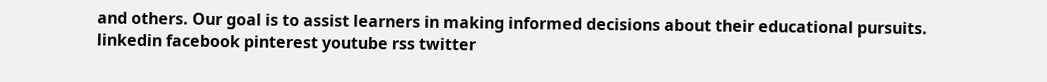and others. Our goal is to assist learners in making informed decisions about their educational pursuits.
linkedin facebook pinterest youtube rss twitter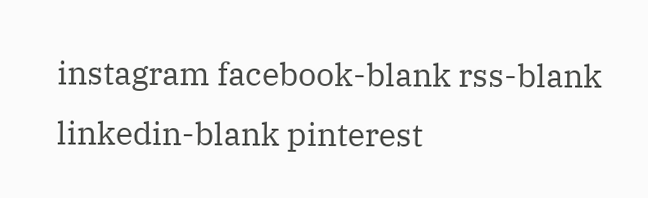instagram facebook-blank rss-blank linkedin-blank pinterest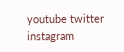youtube twitter instagram